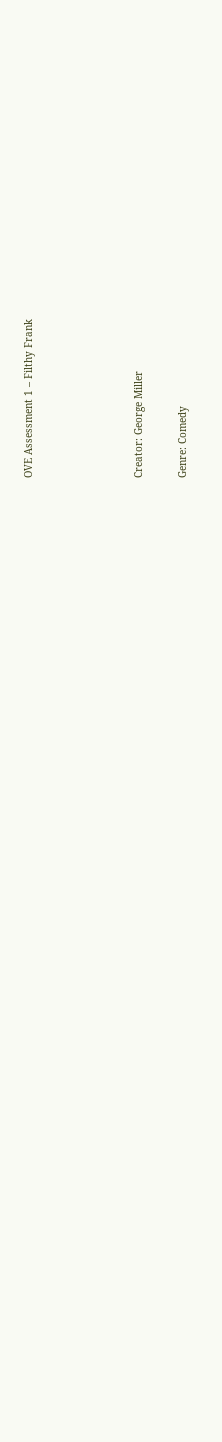OVE Assessment 1 – Filthy Frank




Creator: George Miller

Genre: Comedy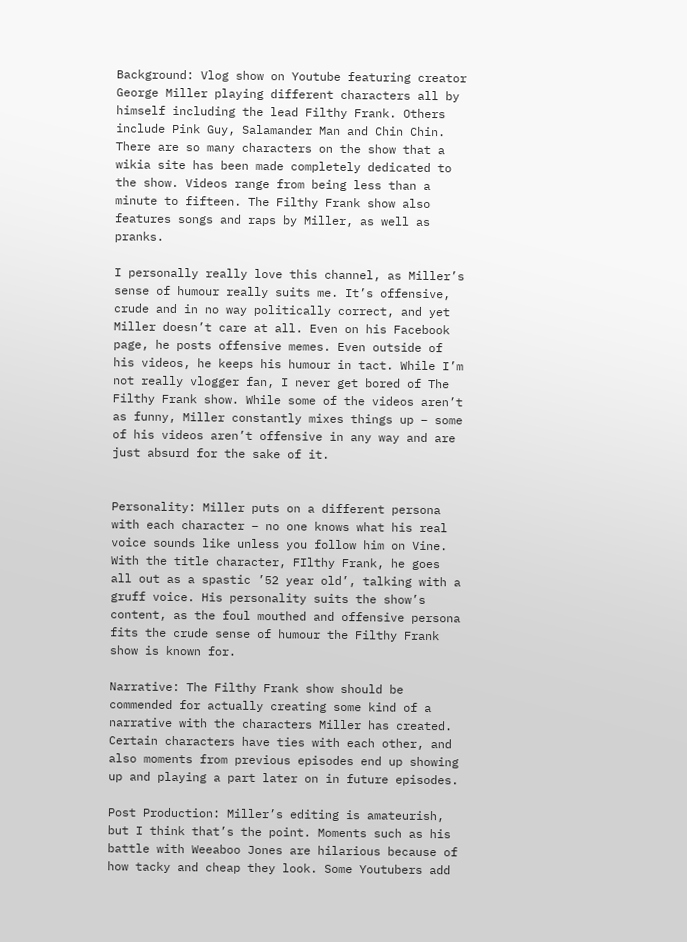Background: Vlog show on Youtube featuring creator George Miller playing different characters all by himself including the lead Filthy Frank. Others include Pink Guy, Salamander Man and Chin Chin. There are so many characters on the show that a wikia site has been made completely dedicated to the show. Videos range from being less than a minute to fifteen. The Filthy Frank show also features songs and raps by Miller, as well as pranks.

I personally really love this channel, as Miller’s sense of humour really suits me. It’s offensive, crude and in no way politically correct, and yet Miller doesn’t care at all. Even on his Facebook page, he posts offensive memes. Even outside of his videos, he keeps his humour in tact. While I’m not really vlogger fan, I never get bored of The Filthy Frank show. While some of the videos aren’t as funny, Miller constantly mixes things up – some of his videos aren’t offensive in any way and are just absurd for the sake of it.


Personality: Miller puts on a different persona with each character – no one knows what his real voice sounds like unless you follow him on Vine. With the title character, FIlthy Frank, he goes all out as a spastic ’52 year old’, talking with a gruff voice. His personality suits the show’s content, as the foul mouthed and offensive persona fits the crude sense of humour the Filthy Frank show is known for.

Narrative: The Filthy Frank show should be commended for actually creating some kind of a narrative with the characters Miller has created. Certain characters have ties with each other, and also moments from previous episodes end up showing up and playing a part later on in future episodes.

Post Production: Miller’s editing is amateurish, but I think that’s the point. Moments such as his battle with Weeaboo Jones are hilarious because of how tacky and cheap they look. Some Youtubers add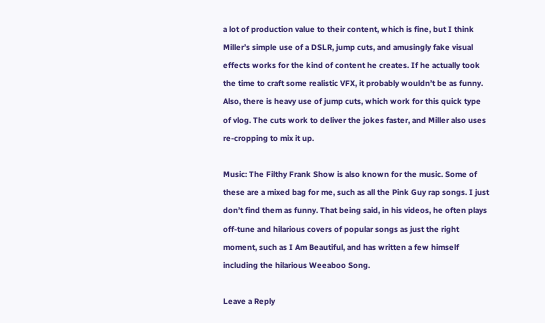a lot of production value to their content, which is fine, but I think Miller’s simple use of a DSLR, jump cuts, and amusingly fake visual effects works for the kind of content he creates. If he actually took the time to craft some realistic VFX, it probably wouldn’t be as funny. Also, there is heavy use of jump cuts, which work for this quick type of vlog. The cuts work to deliver the jokes faster, and Miller also uses re-cropping to mix it up.

Music: The Filthy Frank Show is also known for the music. Some of these are a mixed bag for me, such as all the Pink Guy rap songs. I just don’t find them as funny. That being said, in his videos, he often plays off-tune and hilarious covers of popular songs as just the right moment, such as I Am Beautiful, and has written a few himself including the hilarious Weeaboo Song.

Leave a Reply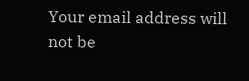Your email address will not be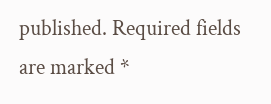published. Required fields are marked *